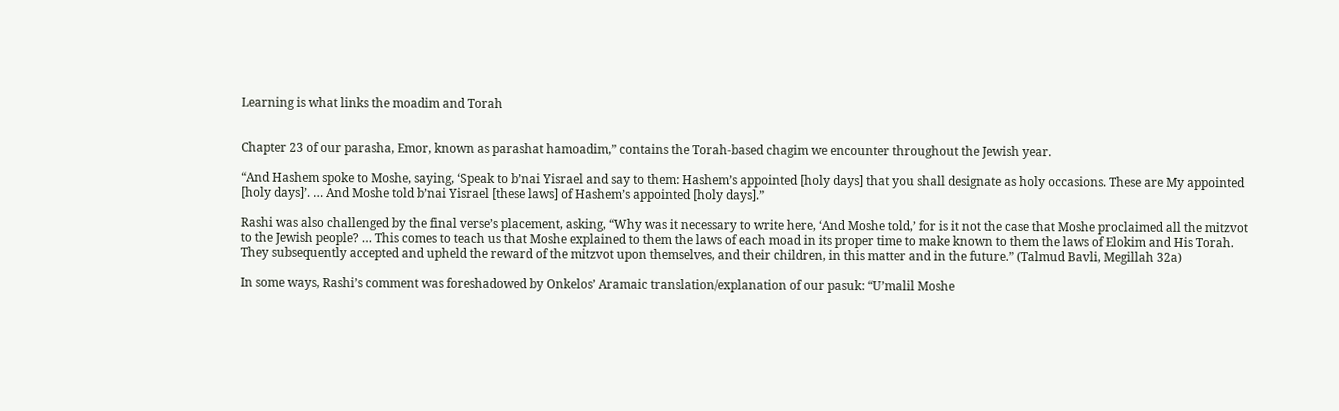Learning is what links the moadim and Torah


Chapter 23 of our parasha, Emor, known as parashat hamoadim,” contains the Torah-based chagim we encounter throughout the Jewish year.

“And Hashem spoke to Moshe, saying, ‘Speak to b’nai Yisrael and say to them: Hashem’s appointed [holy days] that you shall designate as holy occasions. These are My appointed [holy days]’. … And Moshe told b’nai Yisrael [these laws] of Hashem’s appointed [holy days].”

Rashi was also challenged by the final verse’s placement, asking, “Why was it necessary to write here, ‘And Moshe told,’ for is it not the case that Moshe proclaimed all the mitzvot to the Jewish people? … This comes to teach us that Moshe explained to them the laws of each moad in its proper time to make known to them the laws of Elokim and His Torah. They subsequently accepted and upheld the reward of the mitzvot upon themselves, and their children, in this matter and in the future.” (Talmud Bavli, Megillah 32a)

In some ways, Rashi’s comment was foreshadowed by Onkelos’ Aramaic translation/explanation of our pasuk: “U’malil Moshe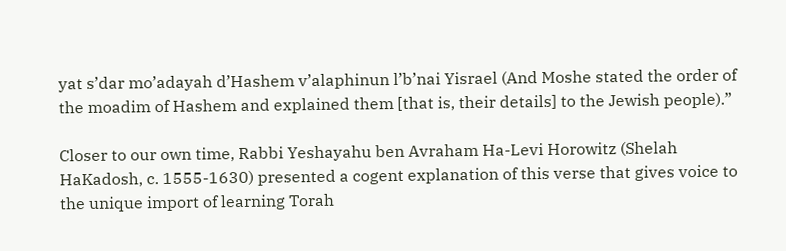yat s’dar mo’adayah d’Hashem v’alaphinun l’b’nai Yisrael (And Moshe stated the order of the moadim of Hashem and explained them [that is, their details] to the Jewish people).”

Closer to our own time, Rabbi Yeshayahu ben Avraham Ha-Levi Horowitz (Shelah HaKadosh, c. 1555-1630) presented a cogent explanation of this verse that gives voice to the unique import of learning Torah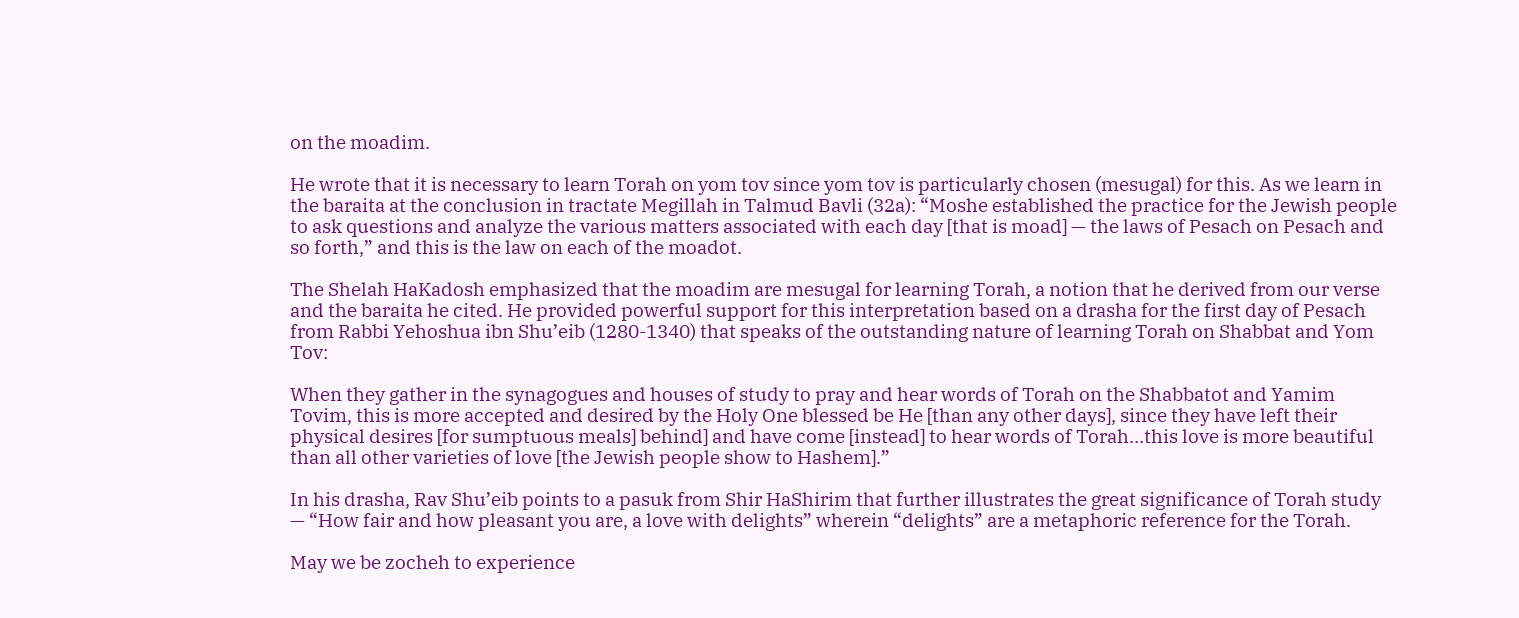on the moadim.

He wrote that it is necessary to learn Torah on yom tov since yom tov is particularly chosen (mesugal) for this. As we learn in the baraita at the conclusion in tractate Megillah in Talmud Bavli (32a): “Moshe established the practice for the Jewish people to ask questions and analyze the various matters associated with each day [that is moad] — the laws of Pesach on Pesach and so forth,” and this is the law on each of the moadot.

The Shelah HaKadosh emphasized that the moadim are mesugal for learning Torah, a notion that he derived from our verse and the baraita he cited. He provided powerful support for this interpretation based on a drasha for the first day of Pesach from Rabbi Yehoshua ibn Shu’eib (1280-1340) that speaks of the outstanding nature of learning Torah on Shabbat and Yom Tov:

When they gather in the synagogues and houses of study to pray and hear words of Torah on the Shabbatot and Yamim Tovim, this is more accepted and desired by the Holy One blessed be He [than any other days], since they have left their physical desires [for sumptuous meals] behind] and have come [instead] to hear words of Torah…this love is more beautiful than all other varieties of love [the Jewish people show to Hashem].”

In his drasha, Rav Shu’eib points to a pasuk from Shir HaShirim that further illustrates the great significance of Torah study — “How fair and how pleasant you are, a love with delights” wherein “delights” are a metaphoric reference for the Torah.

May we be zocheh to experience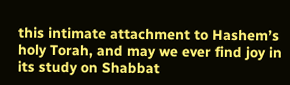this intimate attachment to Hashem’s holy Torah, and may we ever find joy in its study on Shabbat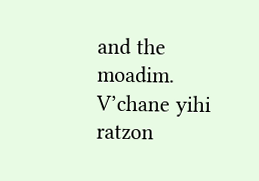and the moadim. V’chane yihi ratzon